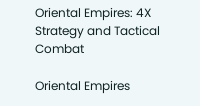Oriental Empires: 4X Strategy and Tactical Combat

Oriental Empires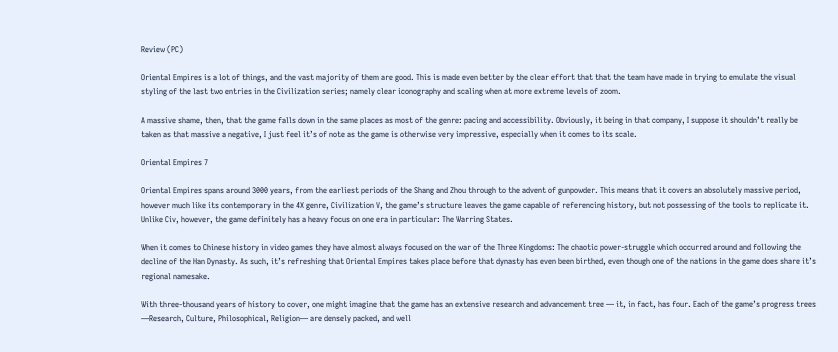Review (PC)

Oriental Empires is a lot of things, and the vast majority of them are good. This is made even better by the clear effort that that the team have made in trying to emulate the visual styling of the last two entries in the Civilization series; namely clear iconography and scaling when at more extreme levels of zoom.

A massive shame, then, that the game falls down in the same places as most of the genre: pacing and accessibility. Obviously, it being in that company, I suppose it shouldn’t really be taken as that massive a negative, I just feel it’s of note as the game is otherwise very impressive, especially when it comes to its scale.

Oriental Empires 7

Oriental Empires spans around 3000 years, from the earliest periods of the Shang and Zhou through to the advent of gunpowder. This means that it covers an absolutely massive period, however much like its contemporary in the 4X genre, Civilization V, the game’s structure leaves the game capable of referencing history, but not possessing of the tools to replicate it. Unlike Civ, however, the game definitely has a heavy focus on one era in particular: The Warring States.

When it comes to Chinese history in video games they have almost always focused on the war of the Three Kingdoms: The chaotic power-struggle which occurred around and following the decline of the Han Dynasty. As such, it’s refreshing that Oriental Empires takes place before that dynasty has even been birthed, even though one of the nations in the game does share it’s regional namesake.

With three-thousand years of history to cover, one might imagine that the game has an extensive research and advancement tree — it, in fact, has four. Each of the game’s progress trees —Research, Culture, Philosophical, Religion— are densely packed, and well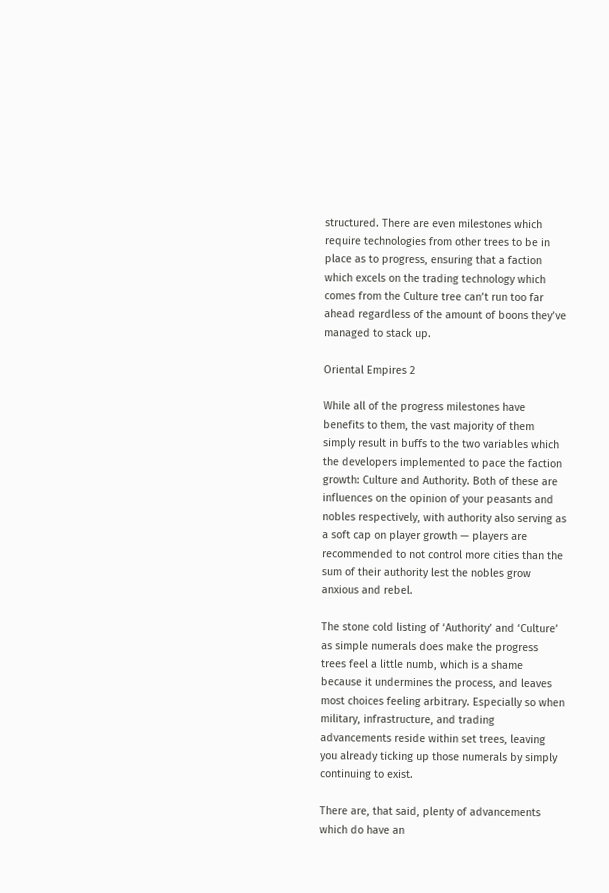structured. There are even milestones which require technologies from other trees to be in place as to progress, ensuring that a faction which excels on the trading technology which comes from the Culture tree can’t run too far ahead regardless of the amount of boons they’ve managed to stack up.

Oriental Empires 2

While all of the progress milestones have benefits to them, the vast majority of them simply result in buffs to the two variables which the developers implemented to pace the faction growth: Culture and Authority. Both of these are influences on the opinion of your peasants and nobles respectively, with authority also serving as a soft cap on player growth — players are recommended to not control more cities than the sum of their authority lest the nobles grow anxious and rebel.

The stone cold listing of ‘Authority’ and ‘Culture’ as simple numerals does make the progress trees feel a little numb, which is a shame because it undermines the process, and leaves most choices feeling arbitrary. Especially so when military, infrastructure, and trading advancements reside within set trees, leaving you already ticking up those numerals by simply continuing to exist.

There are, that said, plenty of advancements which do have an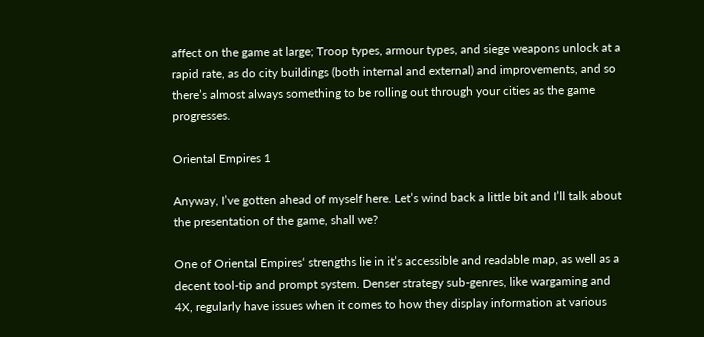affect on the game at large; Troop types, armour types, and siege weapons unlock at a rapid rate, as do city buildings (both internal and external) and improvements, and so there’s almost always something to be rolling out through your cities as the game progresses.

Oriental Empires 1

Anyway, I’ve gotten ahead of myself here. Let’s wind back a little bit and I’ll talk about the presentation of the game, shall we?

One of Oriental Empires‘ strengths lie in it’s accessible and readable map, as well as a decent tool-tip and prompt system. Denser strategy sub-genres, like wargaming and 4X, regularly have issues when it comes to how they display information at various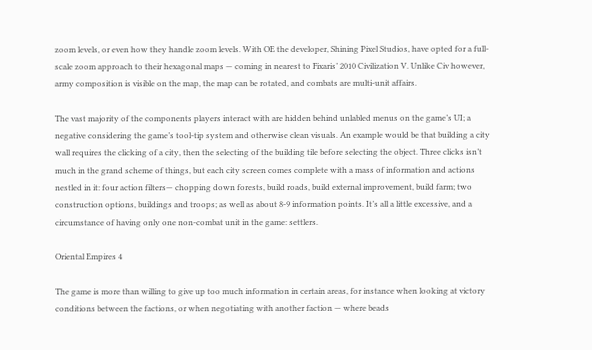zoom levels, or even how they handle zoom levels. With OE the developer, Shining Pixel Studios, have opted for a full-scale zoom approach to their hexagonal maps — coming in nearest to Fixaris’ 2010 Civilization V. Unlike Civ however, army composition is visible on the map, the map can be rotated, and combats are multi-unit affairs.

The vast majority of the components players interact with are hidden behind unlabled menus on the game’s UI; a negative considering the game’s tool-tip system and otherwise clean visuals. An example would be that building a city wall requires the clicking of a city, then the selecting of the building tile before selecting the object. Three clicks isn’t much in the grand scheme of things, but each city screen comes complete with a mass of information and actions nestled in it: four action filters— chopping down forests, build roads, build external improvement, build farm; two construction options, buildings and troops; as well as about 8-9 information points. It’s all a little excessive, and a circumstance of having only one non-combat unit in the game: settlers.

Oriental Empires 4

The game is more than willing to give up too much information in certain areas, for instance when looking at victory conditions between the factions, or when negotiating with another faction — where beads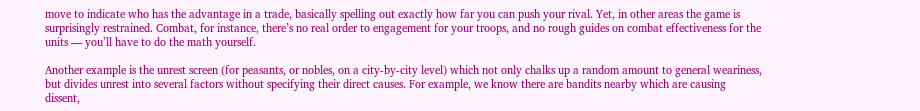move to indicate who has the advantage in a trade, basically spelling out exactly how far you can push your rival. Yet, in other areas the game is surprisingly restrained. Combat, for instance, there’s no real order to engagement for your troops, and no rough guides on combat effectiveness for the units — you’ll have to do the math yourself.

Another example is the unrest screen (for peasants, or nobles, on a city-by-city level) which not only chalks up a random amount to general weariness, but divides unrest into several factors without specifying their direct causes. For example, we know there are bandits nearby which are causing dissent,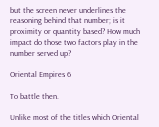but the screen never underlines the reasoning behind that number; is it proximity or quantity based? How much impact do those two factors play in the number served up?

Oriental Empires 6

To battle then.

Unlike most of the titles which Oriental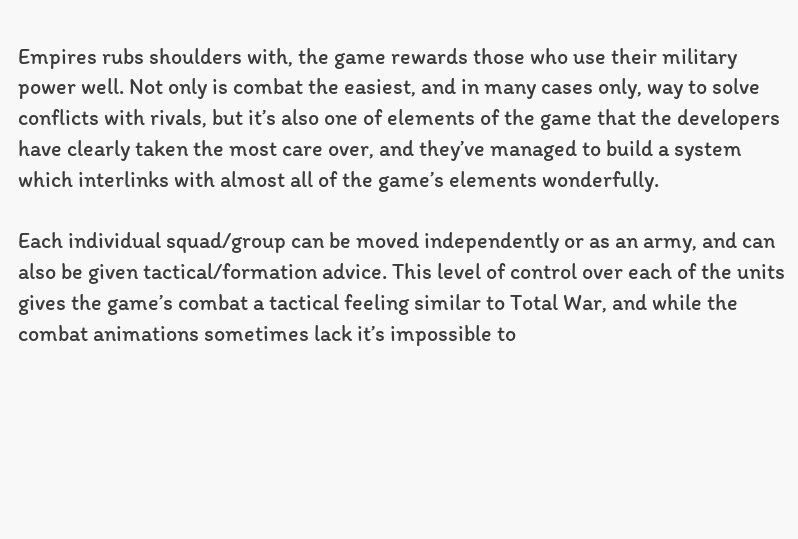Empires rubs shoulders with, the game rewards those who use their military power well. Not only is combat the easiest, and in many cases only, way to solve conflicts with rivals, but it’s also one of elements of the game that the developers have clearly taken the most care over, and they’ve managed to build a system which interlinks with almost all of the game’s elements wonderfully.

Each individual squad/group can be moved independently or as an army, and can also be given tactical/formation advice. This level of control over each of the units gives the game’s combat a tactical feeling similar to Total War, and while the combat animations sometimes lack it’s impossible to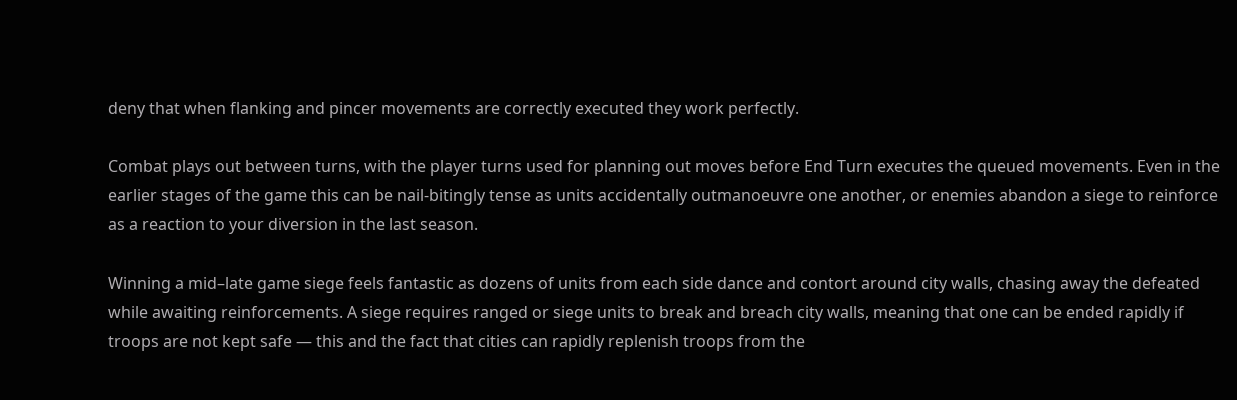deny that when flanking and pincer movements are correctly executed they work perfectly.

Combat plays out between turns, with the player turns used for planning out moves before End Turn executes the queued movements. Even in the earlier stages of the game this can be nail-bitingly tense as units accidentally outmanoeuvre one another, or enemies abandon a siege to reinforce as a reaction to your diversion in the last season.

Winning a mid–late game siege feels fantastic as dozens of units from each side dance and contort around city walls, chasing away the defeated while awaiting reinforcements. A siege requires ranged or siege units to break and breach city walls, meaning that one can be ended rapidly if troops are not kept safe — this and the fact that cities can rapidly replenish troops from the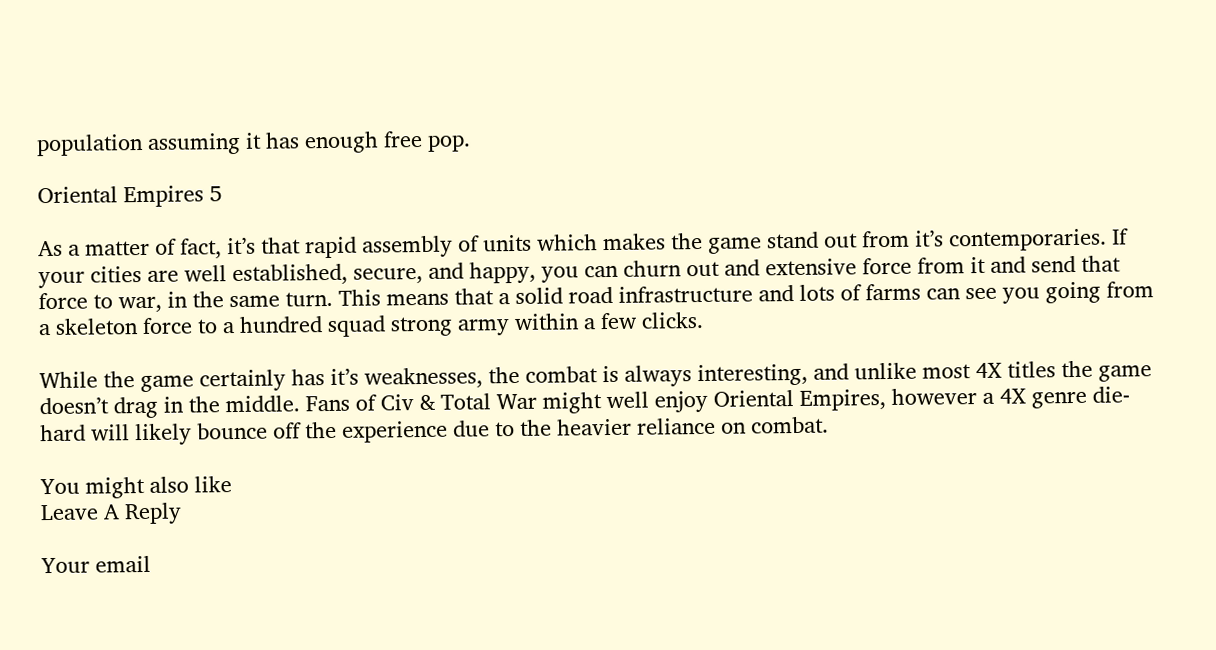population assuming it has enough free pop.

Oriental Empires 5

As a matter of fact, it’s that rapid assembly of units which makes the game stand out from it’s contemporaries. If your cities are well established, secure, and happy, you can churn out and extensive force from it and send that force to war, in the same turn. This means that a solid road infrastructure and lots of farms can see you going from a skeleton force to a hundred squad strong army within a few clicks.

While the game certainly has it’s weaknesses, the combat is always interesting, and unlike most 4X titles the game doesn’t drag in the middle. Fans of Civ & Total War might well enjoy Oriental Empires, however a 4X genre die-hard will likely bounce off the experience due to the heavier reliance on combat.

You might also like
Leave A Reply

Your email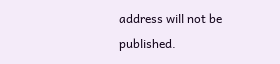address will not be published.